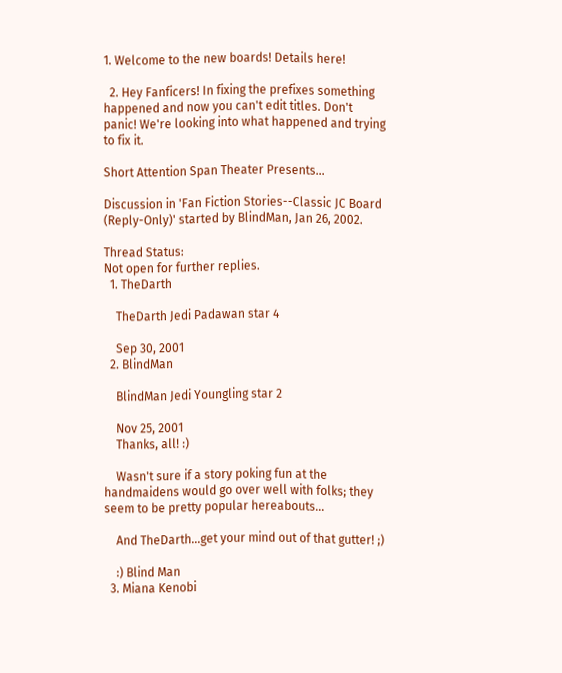1. Welcome to the new boards! Details here!

  2. Hey Fanficers! In fixing the prefixes something happened and now you can't edit titles. Don't panic! We're looking into what happened and trying to fix it.

Short Attention Span Theater Presents...

Discussion in 'Fan Fiction Stories--Classic JC Board (Reply-Only)' started by BlindMan, Jan 26, 2002.

Thread Status:
Not open for further replies.
  1. TheDarth

    TheDarth Jedi Padawan star 4

    Sep 30, 2001
  2. BlindMan

    BlindMan Jedi Youngling star 2

    Nov 25, 2001
    Thanks, all! :)

    Wasn't sure if a story poking fun at the handmaidens would go over well with folks; they seem to be pretty popular hereabouts...

    And TheDarth...get your mind out of that gutter! ;)

    :) Blind Man
  3. Miana Kenobi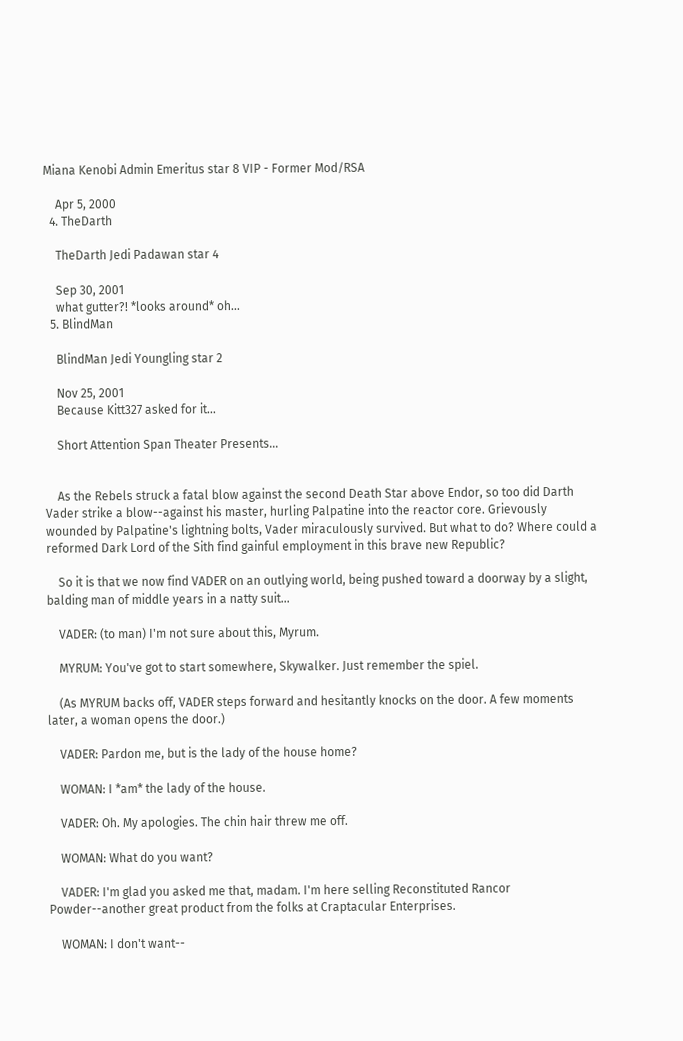Miana Kenobi Admin Emeritus star 8 VIP - Former Mod/RSA

    Apr 5, 2000
  4. TheDarth

    TheDarth Jedi Padawan star 4

    Sep 30, 2001
    what gutter?! *looks around* oh...
  5. BlindMan

    BlindMan Jedi Youngling star 2

    Nov 25, 2001
    Because Kitt327 asked for it...

    Short Attention Span Theater Presents...


    As the Rebels struck a fatal blow against the second Death Star above Endor, so too did Darth Vader strike a blow--against his master, hurling Palpatine into the reactor core. Grievously wounded by Palpatine's lightning bolts, Vader miraculously survived. But what to do? Where could a reformed Dark Lord of the Sith find gainful employment in this brave new Republic?

    So it is that we now find VADER on an outlying world, being pushed toward a doorway by a slight, balding man of middle years in a natty suit...

    VADER: (to man) I'm not sure about this, Myrum.

    MYRUM: You've got to start somewhere, Skywalker. Just remember the spiel.

    (As MYRUM backs off, VADER steps forward and hesitantly knocks on the door. A few moments later, a woman opens the door.)

    VADER: Pardon me, but is the lady of the house home?

    WOMAN: I *am* the lady of the house.

    VADER: Oh. My apologies. The chin hair threw me off.

    WOMAN: What do you want?

    VADER: I'm glad you asked me that, madam. I'm here selling Reconstituted Rancor Powder--another great product from the folks at Craptacular Enterprises.

    WOMAN: I don't want--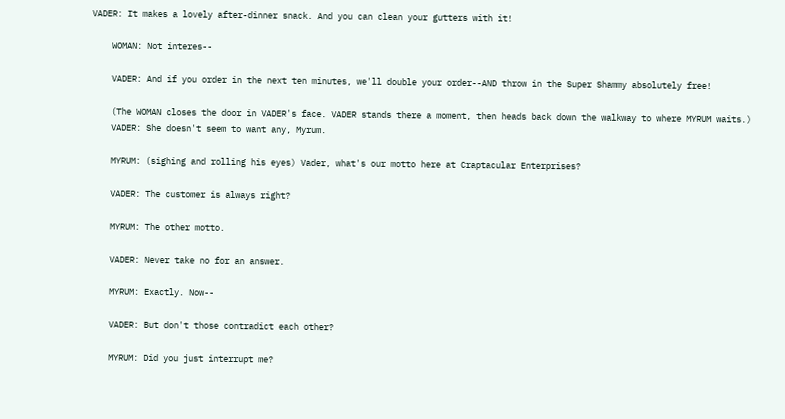VADER: It makes a lovely after-dinner snack. And you can clean your gutters with it!

    WOMAN: Not interes--

    VADER: And if you order in the next ten minutes, we'll double your order--AND throw in the Super Shammy absolutely free!

    (The WOMAN closes the door in VADER's face. VADER stands there a moment, then heads back down the walkway to where MYRUM waits.)
    VADER: She doesn't seem to want any, Myrum.

    MYRUM: (sighing and rolling his eyes) Vader, what's our motto here at Craptacular Enterprises?

    VADER: The customer is always right?

    MYRUM: The other motto.

    VADER: Never take no for an answer.

    MYRUM: Exactly. Now--

    VADER: But don't those contradict each other?

    MYRUM: Did you just interrupt me?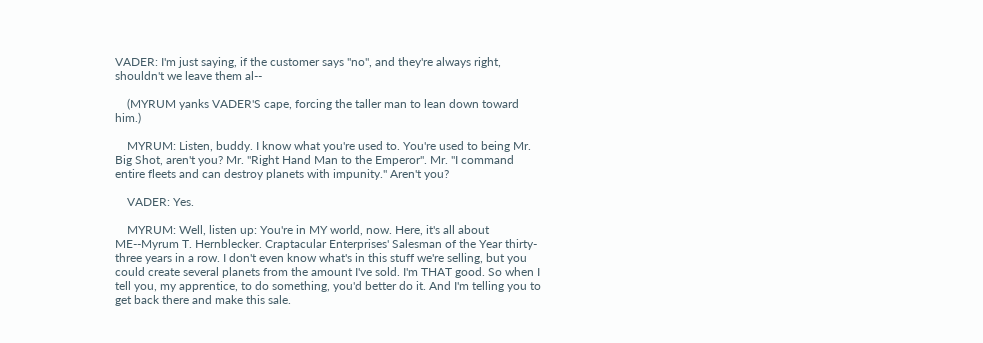VADER: I'm just saying, if the customer says "no", and they're always right, shouldn't we leave them al--

    (MYRUM yanks VADER'S cape, forcing the taller man to lean down toward him.)

    MYRUM: Listen, buddy. I know what you're used to. You're used to being Mr. Big Shot, aren't you? Mr. "Right Hand Man to the Emperor". Mr. "I command entire fleets and can destroy planets with impunity." Aren't you?

    VADER: Yes.

    MYRUM: Well, listen up: You're in MY world, now. Here, it's all about ME--Myrum T. Hernblecker. Craptacular Enterprises' Salesman of the Year thirty-three years in a row. I don't even know what's in this stuff we're selling, but you could create several planets from the amount I've sold. I'm THAT good. So when I tell you, my apprentice, to do something, you'd better do it. And I'm telling you to get back there and make this sale.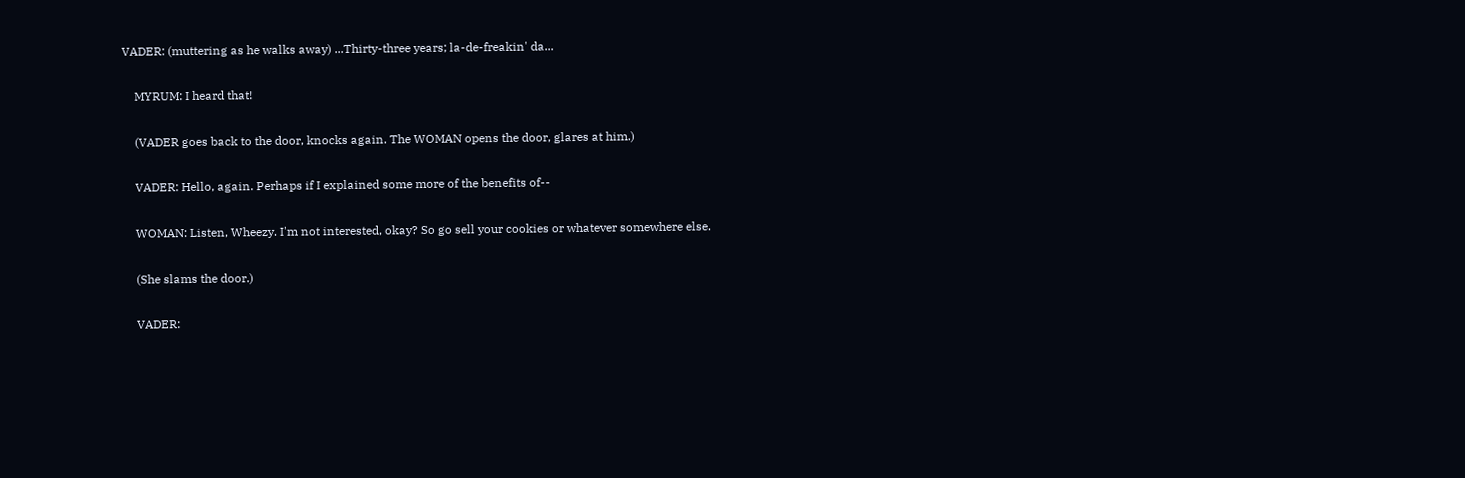VADER: (muttering as he walks away) ...Thirty-three years; la-de-freakin' da...

    MYRUM: I heard that!

    (VADER goes back to the door, knocks again. The WOMAN opens the door, glares at him.)

    VADER: Hello, again. Perhaps if I explained some more of the benefits of--

    WOMAN: Listen, Wheezy. I'm not interested, okay? So go sell your cookies or whatever somewhere else.

    (She slams the door.)

    VADER: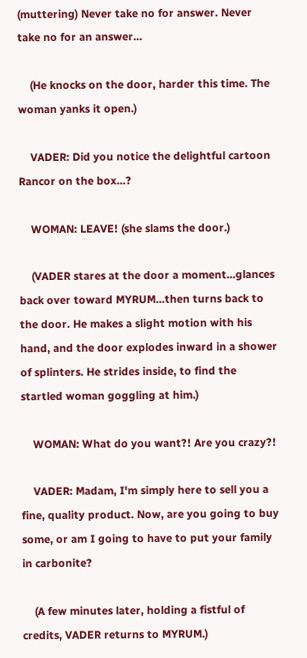(muttering) Never take no for answer. Never take no for an answer...

    (He knocks on the door, harder this time. The woman yanks it open.)

    VADER: Did you notice the delightful cartoon Rancor on the box...?

    WOMAN: LEAVE! (she slams the door.)

    (VADER stares at the door a moment...glances back over toward MYRUM...then turns back to the door. He makes a slight motion with his hand, and the door explodes inward in a shower of splinters. He strides inside, to find the startled woman goggling at him.)

    WOMAN: What do you want?! Are you crazy?!

    VADER: Madam, I'm simply here to sell you a fine, quality product. Now, are you going to buy some, or am I going to have to put your family in carbonite?

    (A few minutes later, holding a fistful of credits, VADER returns to MYRUM.)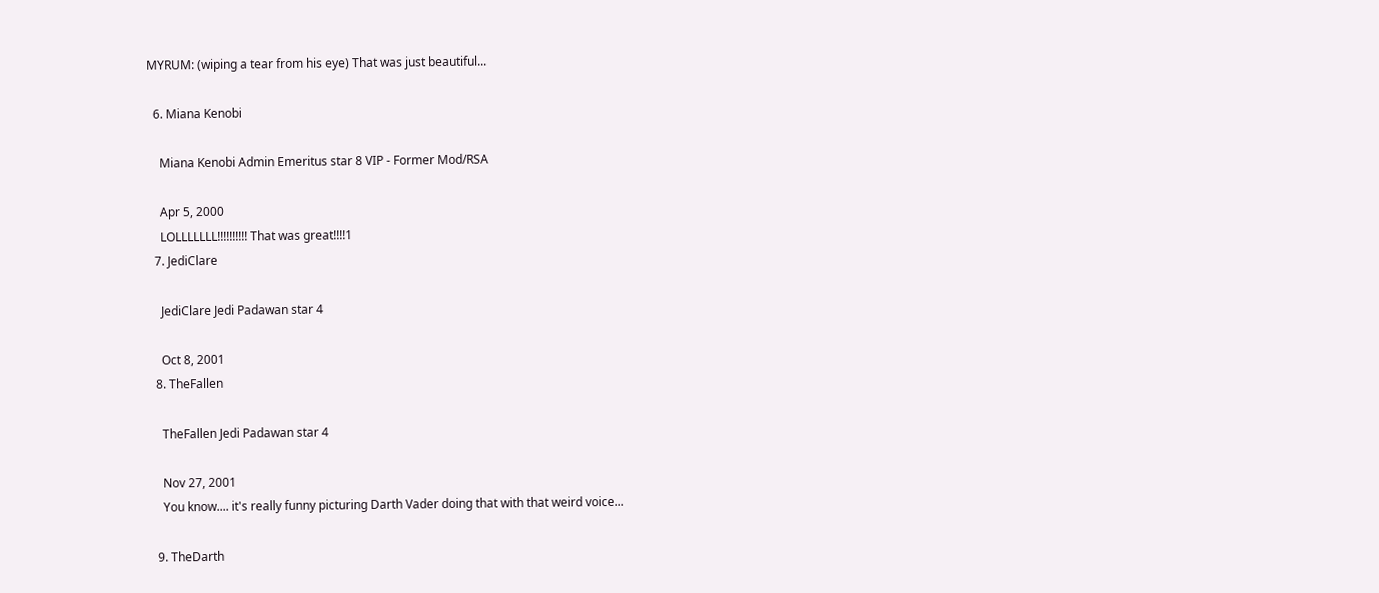MYRUM: (wiping a tear from his eye) That was just beautiful...

  6. Miana Kenobi

    Miana Kenobi Admin Emeritus star 8 VIP - Former Mod/RSA

    Apr 5, 2000
    LOLLLLLLL!!!!!!!!!! That was great!!!!1
  7. JediClare

    JediClare Jedi Padawan star 4

    Oct 8, 2001
  8. TheFallen

    TheFallen Jedi Padawan star 4

    Nov 27, 2001
    You know.... it's really funny picturing Darth Vader doing that with that weird voice...

  9. TheDarth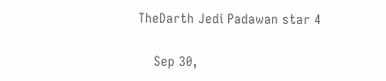TheDarth Jedi Padawan star 4

    Sep 30,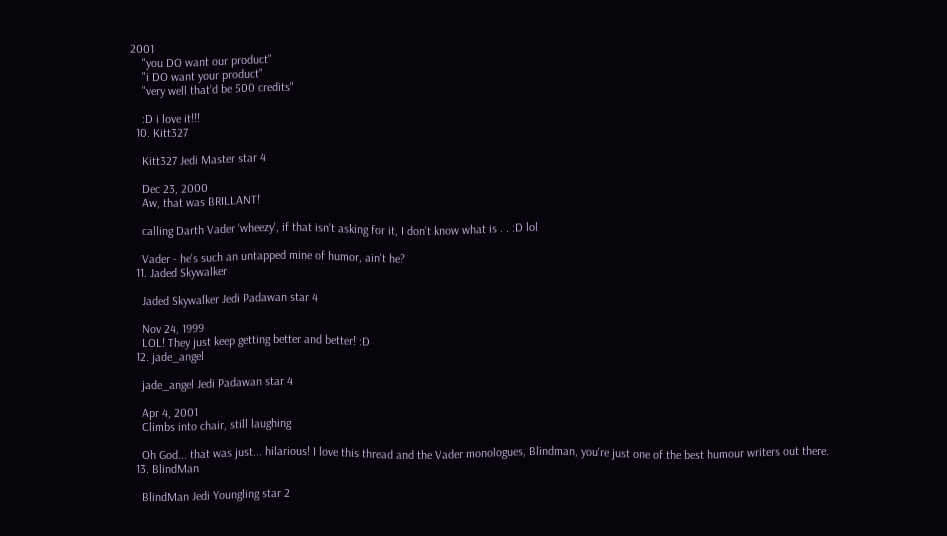2001
    "you DO want our product"
    "i DO want your product"
    "very well that'd be 500 credits"

    :D i love it!!!
  10. Kitt327

    Kitt327 Jedi Master star 4

    Dec 23, 2000
    Aw, that was BRILLANT!

    calling Darth Vader 'wheezy', if that isn't asking for it, I don't know what is . . :D lol

    Vader - he's such an untapped mine of humor, ain't he?
  11. Jaded Skywalker

    Jaded Skywalker Jedi Padawan star 4

    Nov 24, 1999
    LOL! They just keep getting better and better! :D
  12. jade_angel

    jade_angel Jedi Padawan star 4

    Apr 4, 2001
    Climbs into chair, still laughing

    Oh God... that was just... hilarious! I love this thread and the Vader monologues, Blindman, you're just one of the best humour writers out there.
  13. BlindMan

    BlindMan Jedi Youngling star 2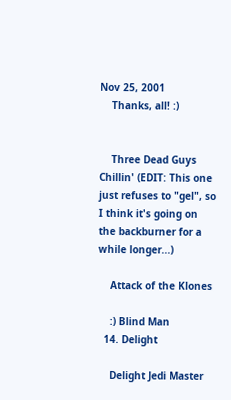Nov 25, 2001
    Thanks, all! :)


    Three Dead Guys Chillin' (EDIT: This one just refuses to "gel", so I think it's going on the backburner for a while longer...)

    Attack of the Klones

    :) Blind Man
  14. Delight

    Delight Jedi Master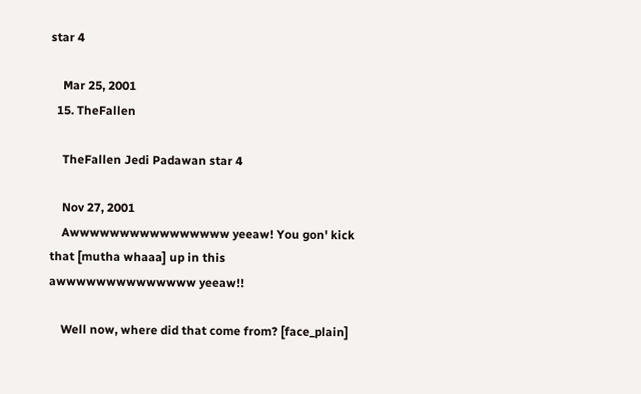star 4

    Mar 25, 2001
  15. TheFallen

    TheFallen Jedi Padawan star 4

    Nov 27, 2001
    Awwwwwwwwwwwwwwww yeeaw! You gon' kick that [mutha whaaa] up in this awwwwwwwwwwwwww yeeaw!!

    Well now, where did that come from? [face_plain]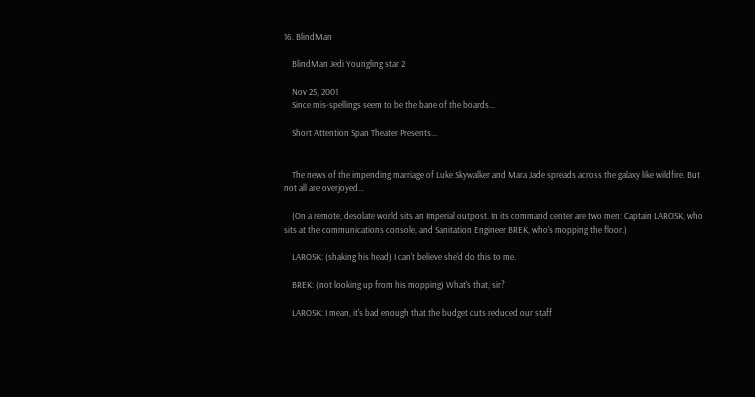16. BlindMan

    BlindMan Jedi Youngling star 2

    Nov 25, 2001
    Since mis-spellings seem to be the bane of the boards...

    Short Attention Span Theater Presents...


    The news of the impending marriage of Luke Skywalker and Mara Jade spreads across the galaxy like wildfire. But not all are overjoyed...

    (On a remote, desolate world sits an Imperial outpost. In its command center are two men: Captain LAROSK, who sits at the communications console, and Sanitation Engineer BREK, who's mopping the floor.)

    LAROSK: (shaking his head) I can't believe she'd do this to me.

    BREK: (not looking up from his mopping) What's that, sir?

    LAROSK: I mean, it's bad enough that the budget cuts reduced our staff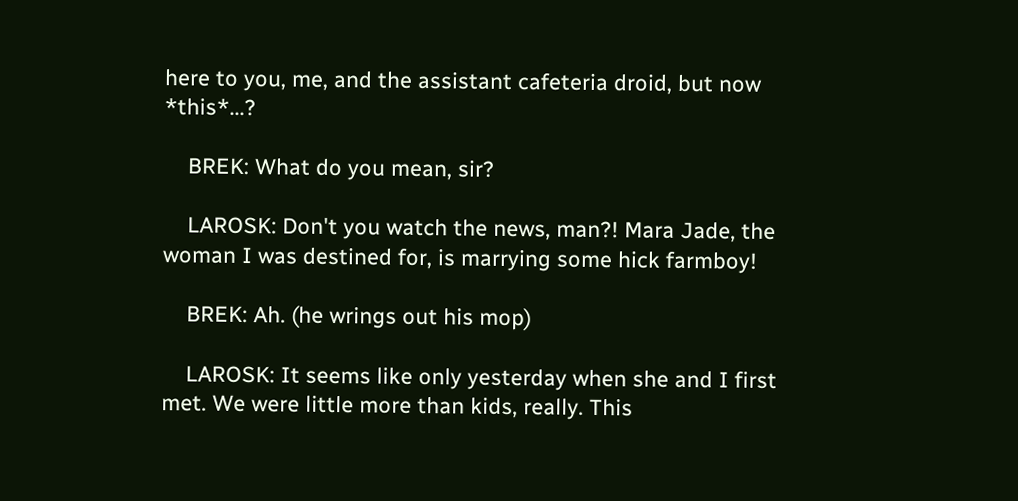here to you, me, and the assistant cafeteria droid, but now *this*...?

    BREK: What do you mean, sir?

    LAROSK: Don't you watch the news, man?! Mara Jade, the woman I was destined for, is marrying some hick farmboy!

    BREK: Ah. (he wrings out his mop)

    LAROSK: It seems like only yesterday when she and I first met. We were little more than kids, really. This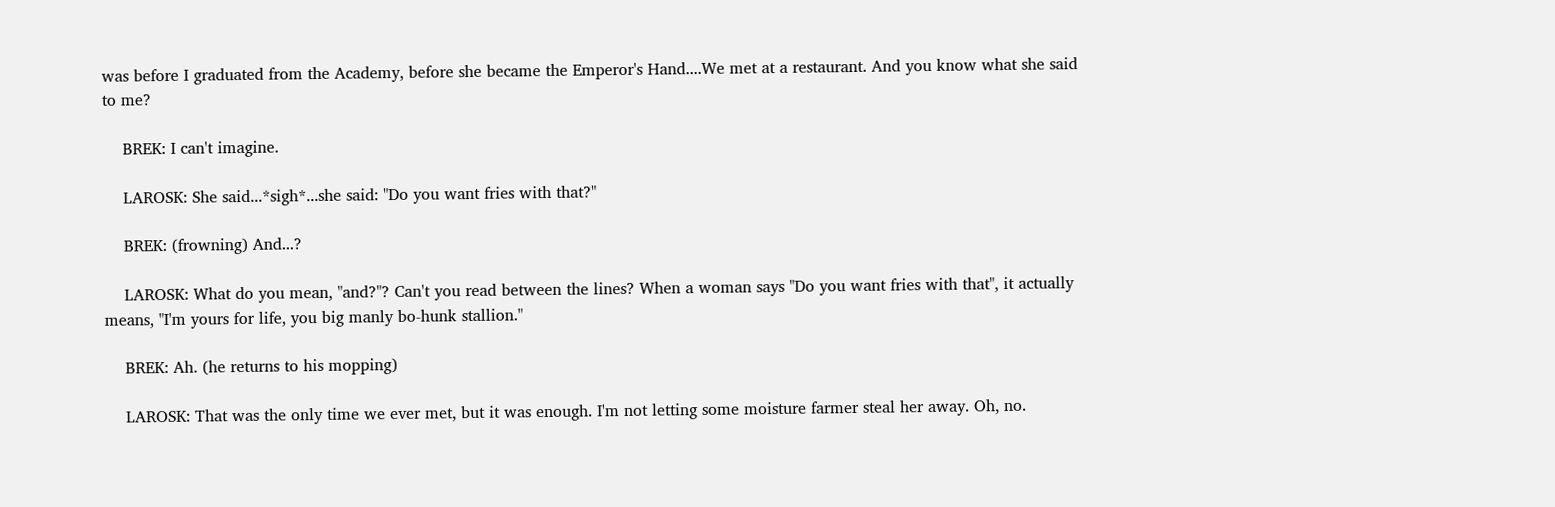was before I graduated from the Academy, before she became the Emperor's Hand....We met at a restaurant. And you know what she said to me?

    BREK: I can't imagine.

    LAROSK: She said...*sigh*...she said: "Do you want fries with that?"

    BREK: (frowning) And...?

    LAROSK: What do you mean, "and?"? Can't you read between the lines? When a woman says "Do you want fries with that", it actually means, "I'm yours for life, you big manly bo-hunk stallion."

    BREK: Ah. (he returns to his mopping)

    LAROSK: That was the only time we ever met, but it was enough. I'm not letting some moisture farmer steal her away. Oh, no.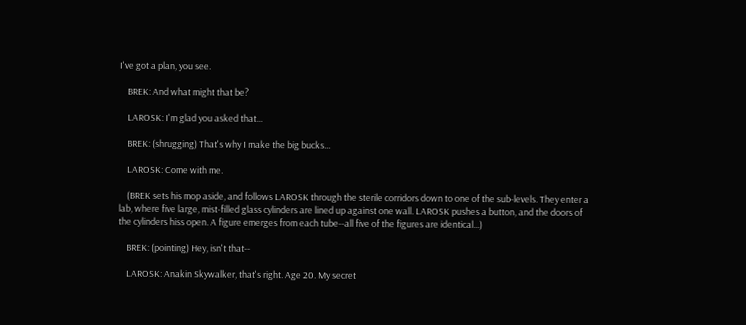I've got a plan, you see.

    BREK: And what might that be?

    LAROSK: I'm glad you asked that...

    BREK: (shrugging) That's why I make the big bucks...

    LAROSK: Come with me.

    (BREK sets his mop aside, and follows LAROSK through the sterile corridors down to one of the sub-levels. They enter a lab, where five large, mist-filled glass cylinders are lined up against one wall. LAROSK pushes a button, and the doors of the cylinders hiss open. A figure emerges from each tube--all five of the figures are identical...)

    BREK: (pointing) Hey, isn't that--

    LAROSK: Anakin Skywalker, that's right. Age 20. My secret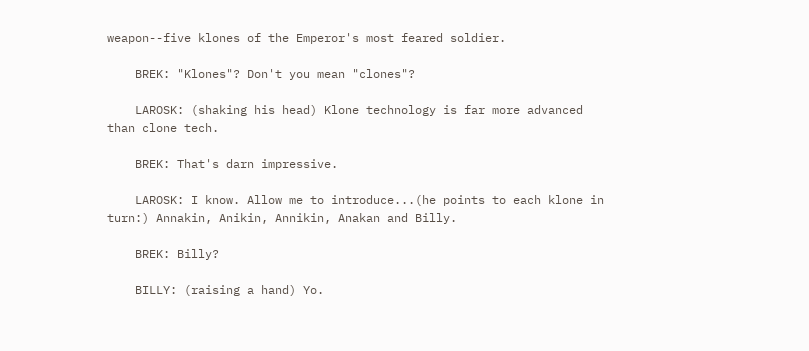weapon--five klones of the Emperor's most feared soldier.

    BREK: "Klones"? Don't you mean "clones"?

    LAROSK: (shaking his head) Klone technology is far more advanced than clone tech.

    BREK: That's darn impressive.

    LAROSK: I know. Allow me to introduce...(he points to each klone in turn:) Annakin, Anikin, Annikin, Anakan and Billy.

    BREK: Billy?

    BILLY: (raising a hand) Yo.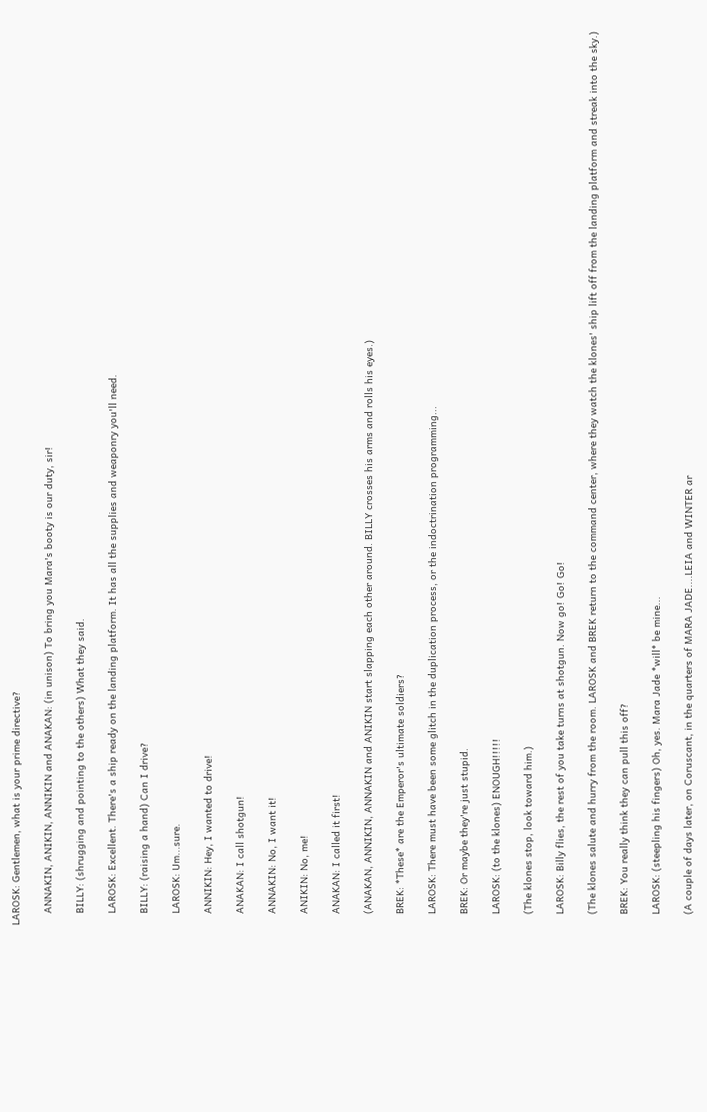LAROSK: Gentlemen, what is your prime directive?

    ANNAKIN, ANIKIN, ANNIKIN and ANAKAN: (in unison) To bring you Mara's booty is our duty, sir!

    BILLY: (shrugging and pointing to the others) What they said.

    LAROSK: Excellent. There's a ship ready on the landing platform. It has all the supplies and weaponry you'll need.

    BILLY: (raising a hand) Can I drive?

    LAROSK: Um...sure.

    ANNIKIN: Hey, I wanted to drive!

    ANAKAN: I call shotgun!

    ANNAKIN: No, I want it!

    ANIKIN: No, me!

    ANAKAN: I called it first!

    (ANAKAN, ANNIKIN, ANNAKIN and ANIKIN start slapping each other around. BILLY crosses his arms and rolls his eyes.)

    BREK: *These* are the Emperor's ultimate soldiers?

    LAROSK: There must have been some glitch in the duplication process, or the indoctrination programming...

    BREK: Or maybe they're just stupid.

    LAROSK: (to the klones) ENOUGH!!!!!

    (The klones stop, look toward him.)

    LAROSK: Billy flies, the rest of you take turns at shotgun. Now go! Go! Go!

    (The klones salute and hurry from the room. LAROSK and BREK return to the command center, where they watch the klones' ship lift off from the landing platform and streak into the sky.)

    BREK: You really think they can pull this off?

    LAROSK: (steepling his fingers) Oh, yes. Mara Jade *will* be mine...

    (A couple of days later, on Coruscant, in the quarters of MARA JADE....LEIA and WINTER ar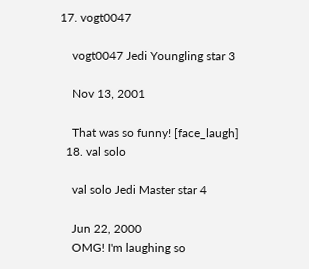17. vogt0047

    vogt0047 Jedi Youngling star 3

    Nov 13, 2001

    That was so funny! [face_laugh]
  18. val solo

    val solo Jedi Master star 4

    Jun 22, 2000
    OMG! I'm laughing so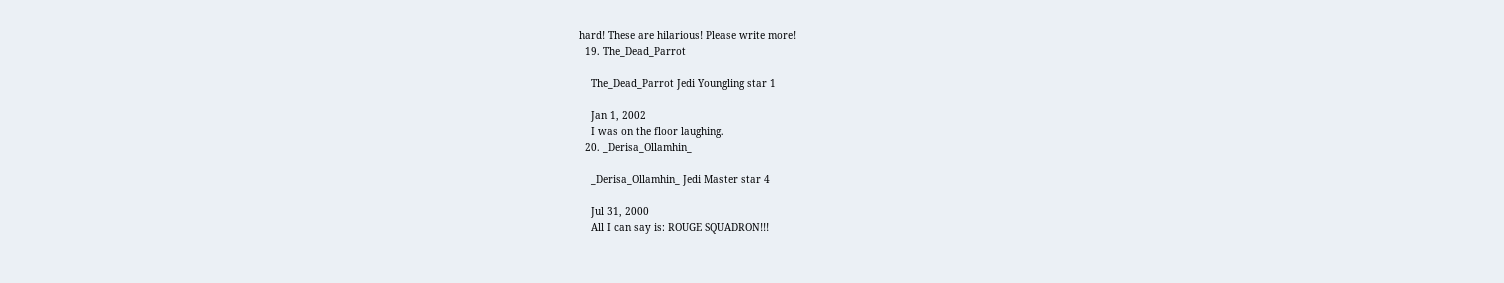hard! These are hilarious! Please write more!
  19. The_Dead_Parrot

    The_Dead_Parrot Jedi Youngling star 1

    Jan 1, 2002
    I was on the floor laughing.
  20. _Derisa_Ollamhin_

    _Derisa_Ollamhin_ Jedi Master star 4

    Jul 31, 2000
    All I can say is: ROUGE SQUADRON!!!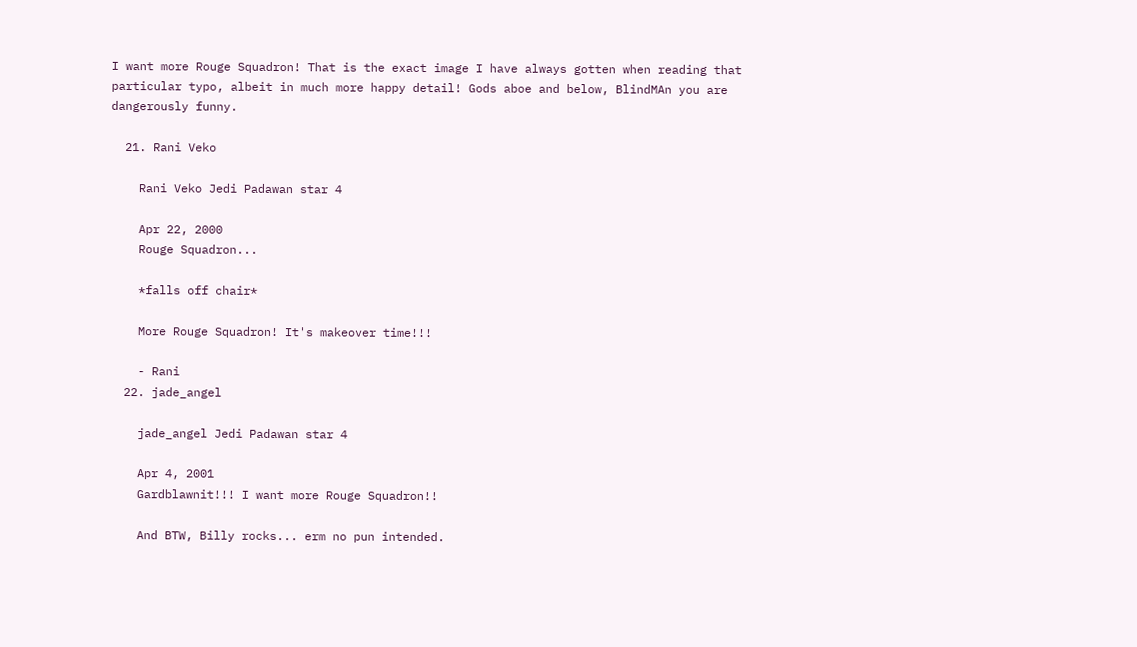I want more Rouge Squadron! That is the exact image I have always gotten when reading that particular typo, albeit in much more happy detail! Gods aboe and below, BlindMAn you are dangerously funny.

  21. Rani Veko

    Rani Veko Jedi Padawan star 4

    Apr 22, 2000
    Rouge Squadron...

    *falls off chair*

    More Rouge Squadron! It's makeover time!!!

    - Rani
  22. jade_angel

    jade_angel Jedi Padawan star 4

    Apr 4, 2001
    Gardblawnit!!! I want more Rouge Squadron!!

    And BTW, Billy rocks... erm no pun intended.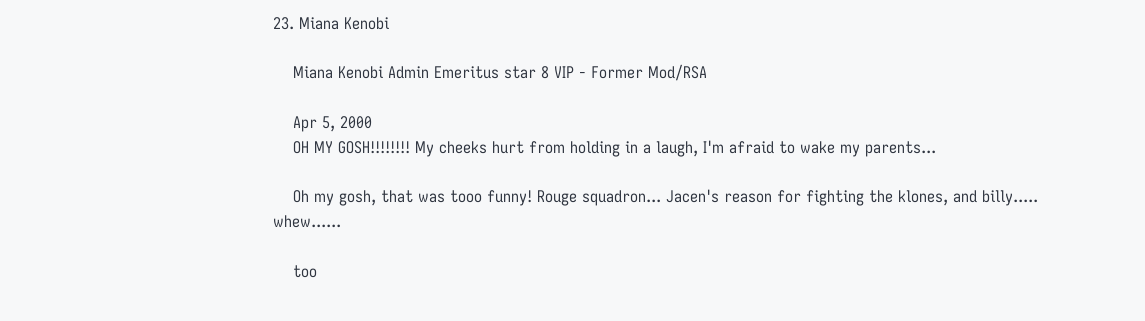23. Miana Kenobi

    Miana Kenobi Admin Emeritus star 8 VIP - Former Mod/RSA

    Apr 5, 2000
    OH MY GOSH!!!!!!!! My cheeks hurt from holding in a laugh, I'm afraid to wake my parents...

    Oh my gosh, that was tooo funny! Rouge squadron... Jacen's reason for fighting the klones, and billy..... whew......

    too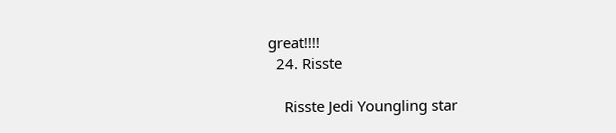great!!!!
  24. Risste

    Risste Jedi Youngling star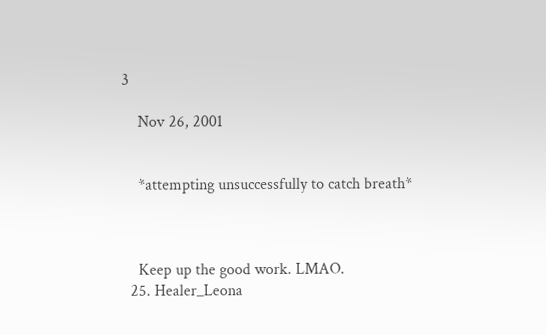3

    Nov 26, 2001


    *attempting unsuccessfully to catch breath*



    Keep up the good work. LMAO.
  25. Healer_Leona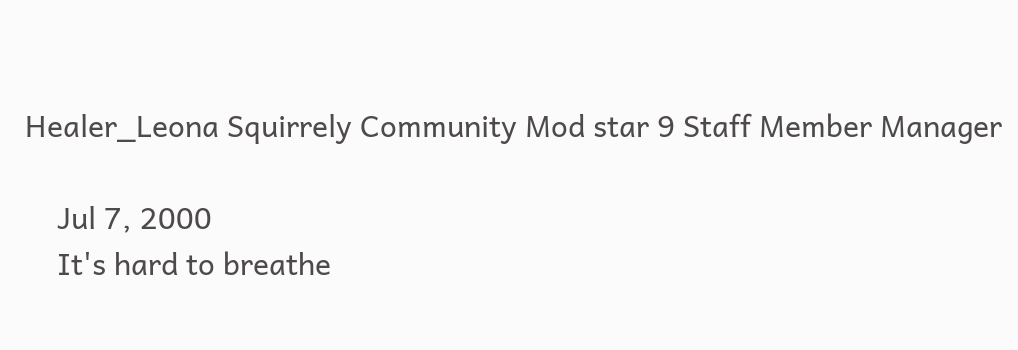Healer_Leona Squirrely Community Mod star 9 Staff Member Manager

    Jul 7, 2000
    It's hard to breathe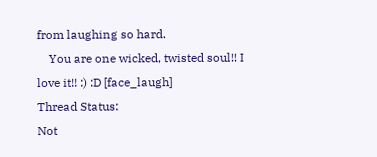from laughing so hard.
    You are one wicked, twisted soul!! I love it!! :) :D [face_laugh]
Thread Status:
Not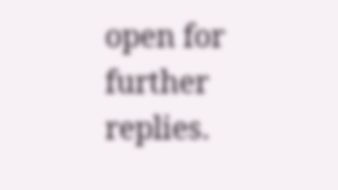open for further replies.